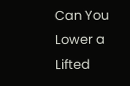Can You Lower a Lifted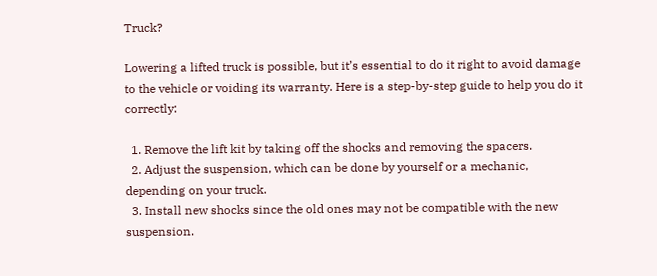Truck?

Lowering a lifted truck is possible, but it’s essential to do it right to avoid damage to the vehicle or voiding its warranty. Here is a step-by-step guide to help you do it correctly:

  1. Remove the lift kit by taking off the shocks and removing the spacers.
  2. Adjust the suspension, which can be done by yourself or a mechanic, depending on your truck.
  3. Install new shocks since the old ones may not be compatible with the new suspension.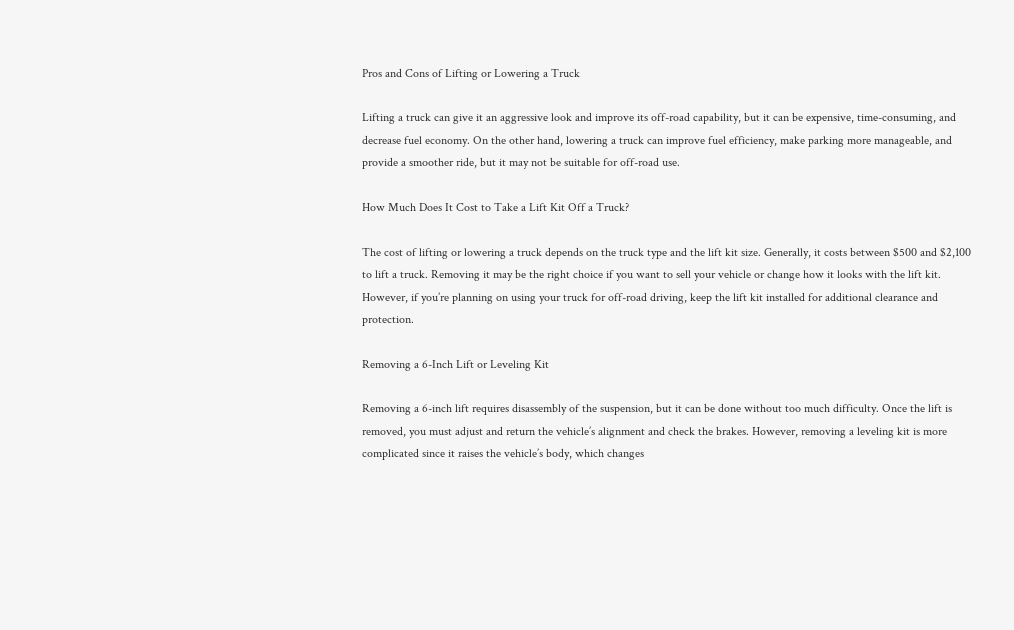Pros and Cons of Lifting or Lowering a Truck

Lifting a truck can give it an aggressive look and improve its off-road capability, but it can be expensive, time-consuming, and decrease fuel economy. On the other hand, lowering a truck can improve fuel efficiency, make parking more manageable, and provide a smoother ride, but it may not be suitable for off-road use.

How Much Does It Cost to Take a Lift Kit Off a Truck?

The cost of lifting or lowering a truck depends on the truck type and the lift kit size. Generally, it costs between $500 and $2,100 to lift a truck. Removing it may be the right choice if you want to sell your vehicle or change how it looks with the lift kit. However, if you’re planning on using your truck for off-road driving, keep the lift kit installed for additional clearance and protection.

Removing a 6-Inch Lift or Leveling Kit

Removing a 6-inch lift requires disassembly of the suspension, but it can be done without too much difficulty. Once the lift is removed, you must adjust and return the vehicle’s alignment and check the brakes. However, removing a leveling kit is more complicated since it raises the vehicle’s body, which changes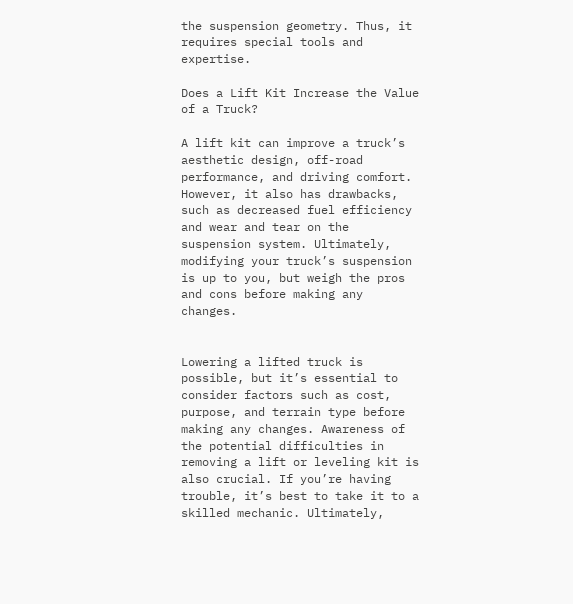the suspension geometry. Thus, it requires special tools and expertise.

Does a Lift Kit Increase the Value of a Truck?

A lift kit can improve a truck’s aesthetic design, off-road performance, and driving comfort. However, it also has drawbacks, such as decreased fuel efficiency and wear and tear on the suspension system. Ultimately, modifying your truck’s suspension is up to you, but weigh the pros and cons before making any changes.


Lowering a lifted truck is possible, but it’s essential to consider factors such as cost, purpose, and terrain type before making any changes. Awareness of the potential difficulties in removing a lift or leveling kit is also crucial. If you’re having trouble, it’s best to take it to a skilled mechanic. Ultimately,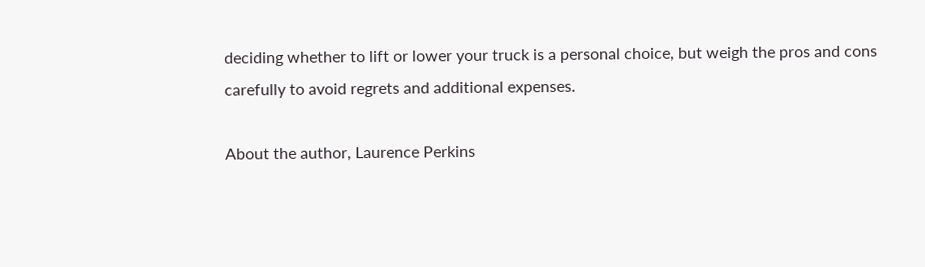deciding whether to lift or lower your truck is a personal choice, but weigh the pros and cons carefully to avoid regrets and additional expenses.

About the author, Laurence Perkins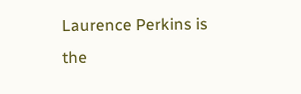Laurence Perkins is the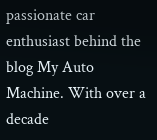passionate car enthusiast behind the blog My Auto Machine. With over a decade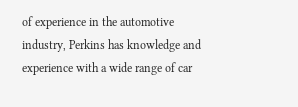of experience in the automotive industry, Perkins has knowledge and experience with a wide range of car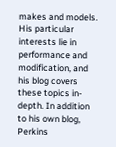makes and models. His particular interests lie in performance and modification, and his blog covers these topics in-depth. In addition to his own blog, Perkins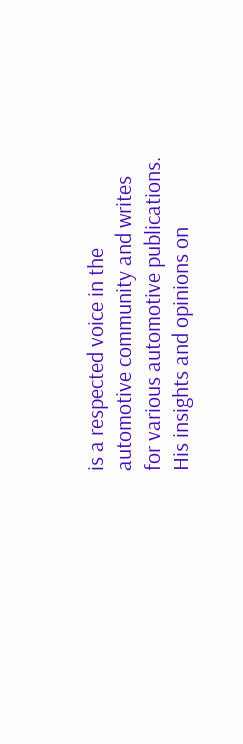is a respected voice in the automotive community and writes for various automotive publications. His insights and opinions on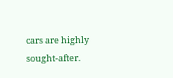cars are highly sought-after.